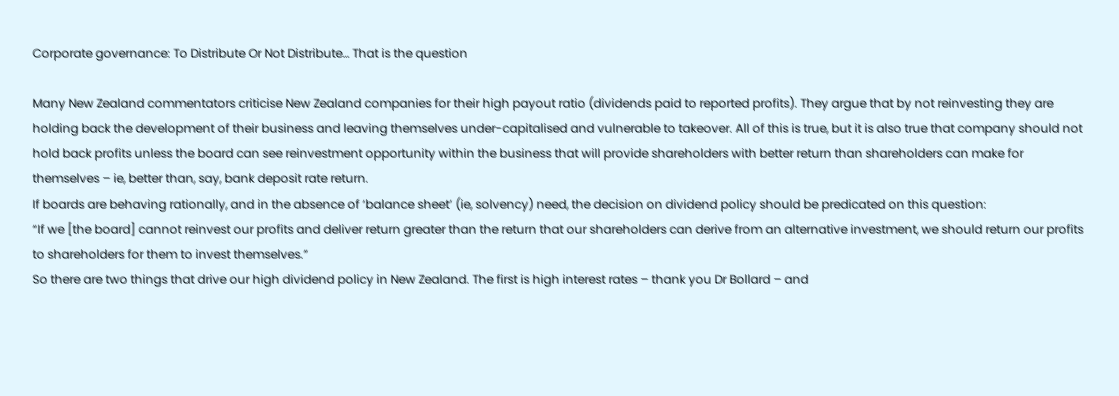Corporate governance: To Distribute Or Not Distribute… That is the question

Many New Zealand commentators criticise New Zealand companies for their high payout ratio (dividends paid to reported profits). They argue that by not reinvesting they are holding back the development of their business and leaving themselves under-capitalised and vulnerable to takeover. All of this is true, but it is also true that company should not hold back profits unless the board can see reinvestment opportunity within the business that will provide shareholders with better return than shareholders can make for themselves – ie, better than, say, bank deposit rate return.
If boards are behaving rationally, and in the absence of ‘balance sheet’ (ie, solvency) need, the decision on dividend policy should be predicated on this question:
“If we [the board] cannot reinvest our profits and deliver return greater than the return that our shareholders can derive from an alternative investment, we should return our profits to shareholders for them to invest themselves.”
So there are two things that drive our high dividend policy in New Zealand. The first is high interest rates – thank you Dr Bollard – and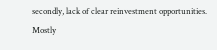secondly, lack of clear reinvestment opportunities.
Mostly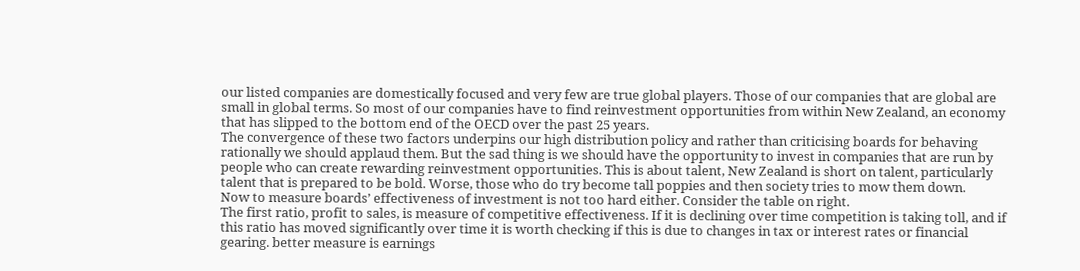our listed companies are domestically focused and very few are true global players. Those of our companies that are global are small in global terms. So most of our companies have to find reinvestment opportunities from within New Zealand, an economy that has slipped to the bottom end of the OECD over the past 25 years.
The convergence of these two factors underpins our high distribution policy and rather than criticising boards for behaving rationally we should applaud them. But the sad thing is we should have the opportunity to invest in companies that are run by people who can create rewarding reinvestment opportunities. This is about talent, New Zealand is short on talent, particularly talent that is prepared to be bold. Worse, those who do try become tall poppies and then society tries to mow them down.
Now to measure boards’ effectiveness of investment is not too hard either. Consider the table on right.
The first ratio, profit to sales, is measure of competitive effectiveness. If it is declining over time competition is taking toll, and if this ratio has moved significantly over time it is worth checking if this is due to changes in tax or interest rates or financial gearing. better measure is earnings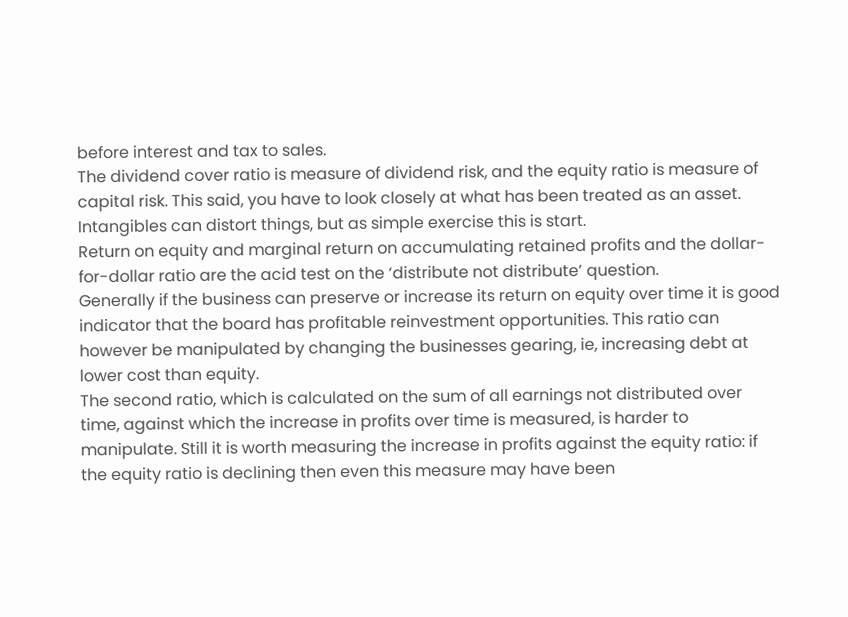before interest and tax to sales.
The dividend cover ratio is measure of dividend risk, and the equity ratio is measure of capital risk. This said, you have to look closely at what has been treated as an asset. Intangibles can distort things, but as simple exercise this is start.
Return on equity and marginal return on accumulating retained profits and the dollar-for-dollar ratio are the acid test on the ‘distribute not distribute’ question.
Generally if the business can preserve or increase its return on equity over time it is good indicator that the board has profitable reinvestment opportunities. This ratio can however be manipulated by changing the businesses gearing, ie, increasing debt at lower cost than equity.
The second ratio, which is calculated on the sum of all earnings not distributed over time, against which the increase in profits over time is measured, is harder to manipulate. Still it is worth measuring the increase in profits against the equity ratio: if the equity ratio is declining then even this measure may have been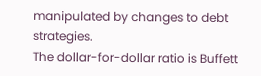manipulated by changes to debt strategies.
The dollar-for-dollar ratio is Buffett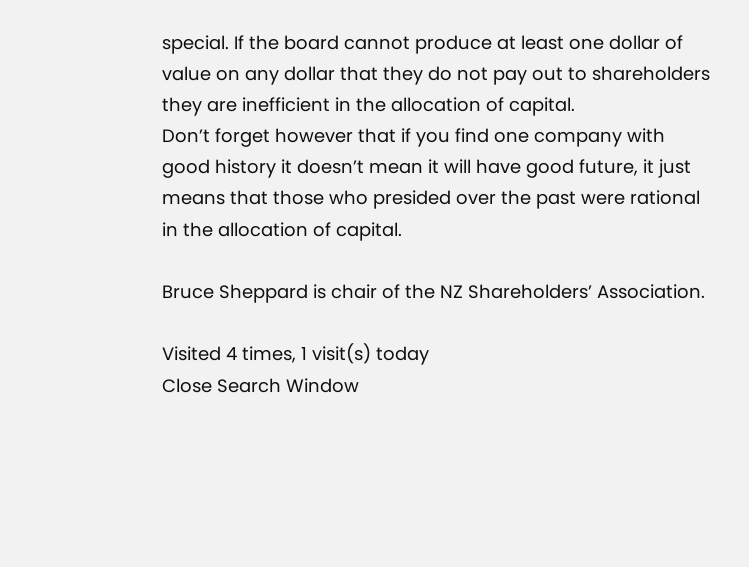special. If the board cannot produce at least one dollar of value on any dollar that they do not pay out to shareholders they are inefficient in the allocation of capital.
Don’t forget however that if you find one company with good history it doesn’t mean it will have good future, it just means that those who presided over the past were rational in the allocation of capital.

Bruce Sheppard is chair of the NZ Shareholders’ Association.

Visited 4 times, 1 visit(s) today
Close Search Window